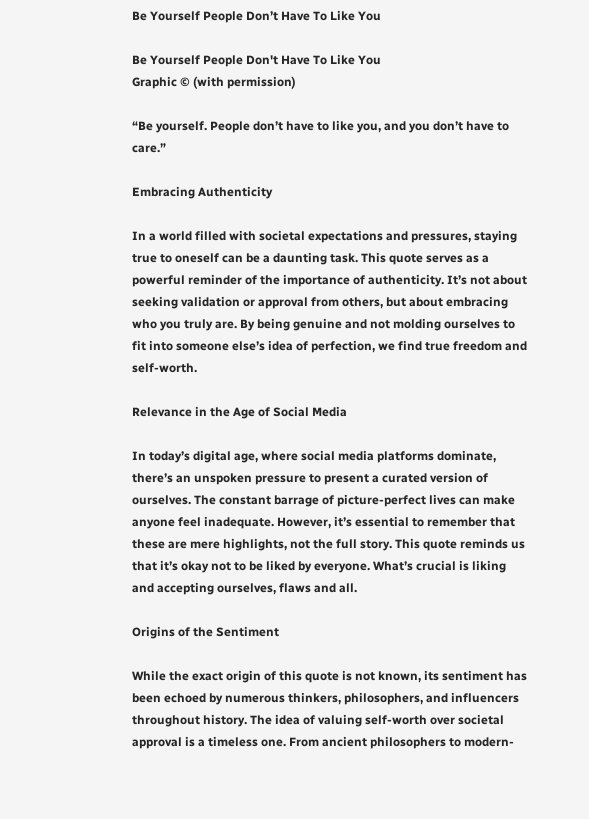Be Yourself People Don’t Have To Like You

Be Yourself People Don't Have To Like You
Graphic © (with permission)

“Be yourself. People don’t have to like you, and you don’t have to care.”

Embracing Authenticity

In a world filled with societal expectations and pressures, staying true to oneself can be a daunting task. This quote serves as a powerful reminder of the importance of authenticity. It’s not about seeking validation or approval from others, but about embracing who you truly are. By being genuine and not molding ourselves to fit into someone else’s idea of perfection, we find true freedom and self-worth.

Relevance in the Age of Social Media

In today’s digital age, where social media platforms dominate, there’s an unspoken pressure to present a curated version of ourselves. The constant barrage of picture-perfect lives can make anyone feel inadequate. However, it’s essential to remember that these are mere highlights, not the full story. This quote reminds us that it’s okay not to be liked by everyone. What’s crucial is liking and accepting ourselves, flaws and all.

Origins of the Sentiment

While the exact origin of this quote is not known, its sentiment has been echoed by numerous thinkers, philosophers, and influencers throughout history. The idea of valuing self-worth over societal approval is a timeless one. From ancient philosophers to modern-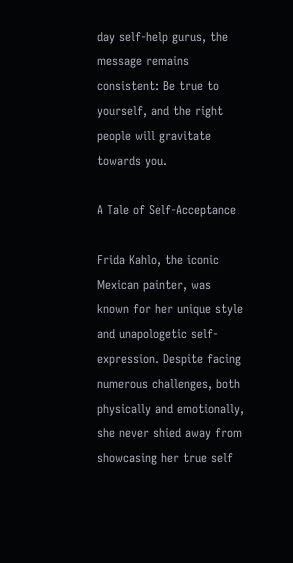day self-help gurus, the message remains consistent: Be true to yourself, and the right people will gravitate towards you.

A Tale of Self-Acceptance

Frida Kahlo, the iconic Mexican painter, was known for her unique style and unapologetic self-expression. Despite facing numerous challenges, both physically and emotionally, she never shied away from showcasing her true self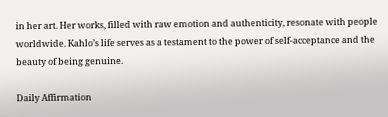in her art. Her works, filled with raw emotion and authenticity, resonate with people worldwide. Kahlo’s life serves as a testament to the power of self-acceptance and the beauty of being genuine.

Daily Affirmation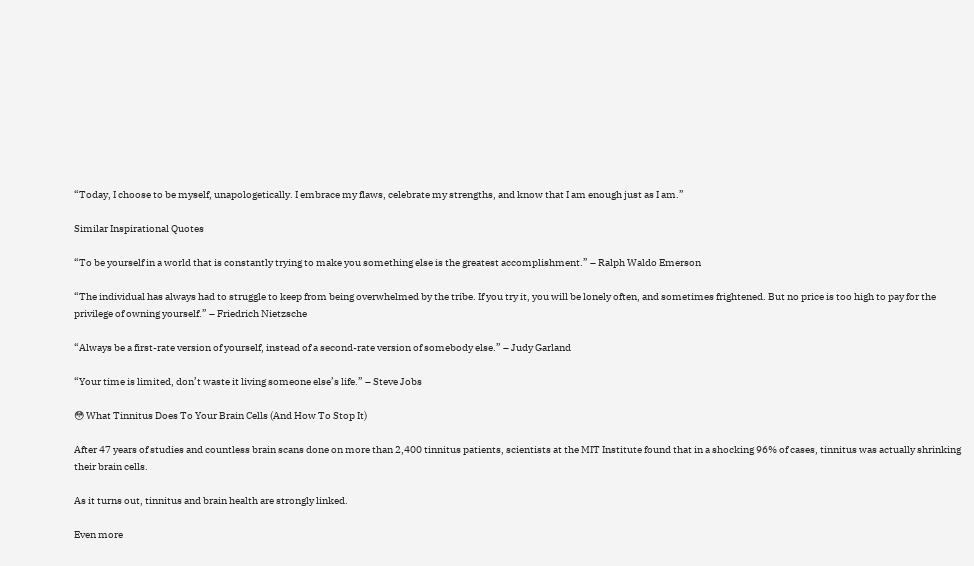“Today, I choose to be myself, unapologetically. I embrace my flaws, celebrate my strengths, and know that I am enough just as I am.”

Similar Inspirational Quotes

“To be yourself in a world that is constantly trying to make you something else is the greatest accomplishment.” – Ralph Waldo Emerson

“The individual has always had to struggle to keep from being overwhelmed by the tribe. If you try it, you will be lonely often, and sometimes frightened. But no price is too high to pay for the privilege of owning yourself.” – Friedrich Nietzsche

“Always be a first-rate version of yourself, instead of a second-rate version of somebody else.” – Judy Garland

“Your time is limited, don’t waste it living someone else’s life.” – Steve Jobs

😳 What Tinnitus Does To Your Brain Cells (And How To Stop It)

After 47 years of studies and countless brain scans done on more than 2,400 tinnitus patients, scientists at the MIT Institute found that in a shocking 96% of cases, tinnitus was actually shrinking their brain cells.

As it turns out, tinnitus and brain health are strongly linked.

Even more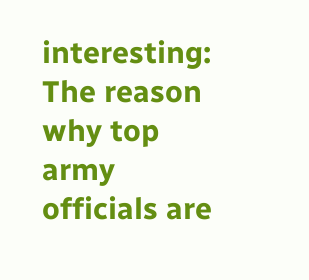interesting: The reason why top army officials are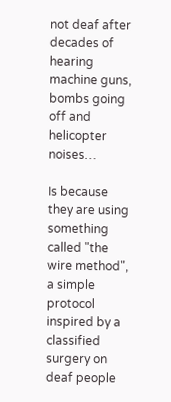not deaf after decades of hearing machine guns, bombs going off and helicopter noises…

Is because they are using something called "the wire method", a simple protocol inspired by a classified surgery on deaf people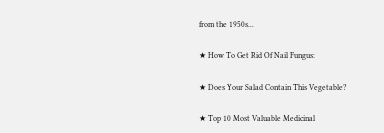from the 1950s...

★ How To Get Rid Of Nail Fungus:

★ Does Your Salad Contain This Vegetable?

★ Top 10 Most Valuable Medicinal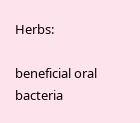Herbs:

beneficial oral bacteria